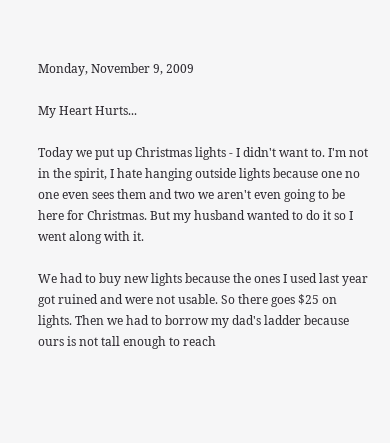Monday, November 9, 2009

My Heart Hurts...

Today we put up Christmas lights - I didn't want to. I'm not in the spirit, I hate hanging outside lights because one no one even sees them and two we aren't even going to be here for Christmas. But my husband wanted to do it so I went along with it.

We had to buy new lights because the ones I used last year got ruined and were not usable. So there goes $25 on lights. Then we had to borrow my dad's ladder because ours is not tall enough to reach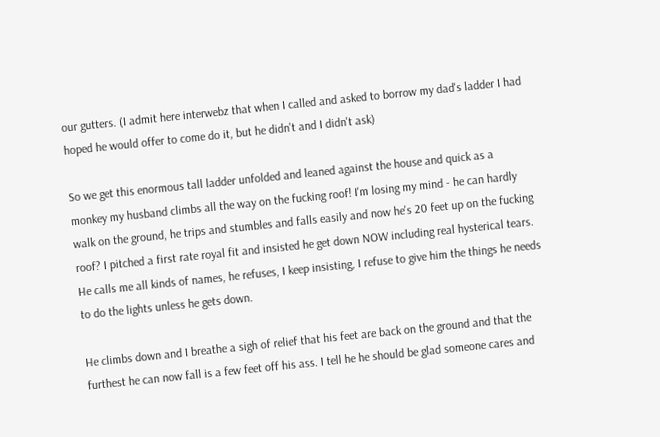our gutters. (I admit here interwebz that when I called and asked to borrow my dad's ladder I had hoped he would offer to come do it, but he didn't and I didn't ask)

So we get this enormous tall ladder unfolded and leaned against the house and quick as a monkey my husband climbs all the way on the fucking roof! I'm losing my mind - he can hardly walk on the ground, he trips and stumbles and falls easily and now he's 20 feet up on the fucking roof? I pitched a first rate royal fit and insisted he get down NOW including real hysterical tears. He calls me all kinds of names, he refuses, I keep insisting, I refuse to give him the things he needs to do the lights unless he gets down.

He climbs down and I breathe a sigh of relief that his feet are back on the ground and that the furthest he can now fall is a few feet off his ass. I tell he he should be glad someone cares and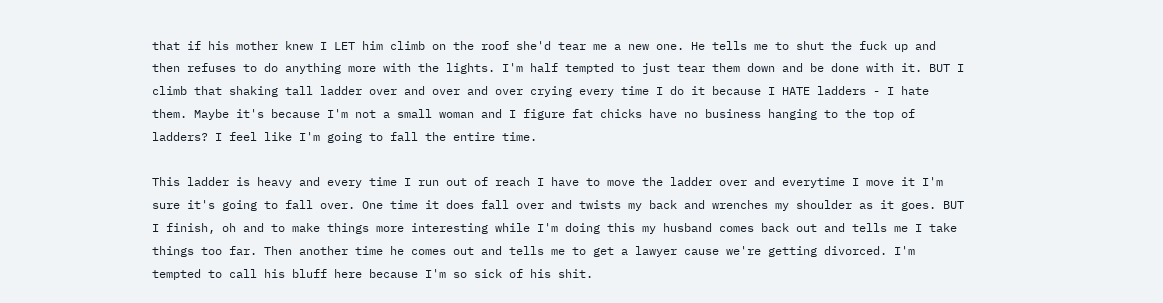that if his mother knew I LET him climb on the roof she'd tear me a new one. He tells me to shut the fuck up and then refuses to do anything more with the lights. I'm half tempted to just tear them down and be done with it. BUT I climb that shaking tall ladder over and over and over crying every time I do it because I HATE ladders - I hate them. Maybe it's because I'm not a small woman and I figure fat chicks have no business hanging to the top of ladders? I feel like I'm going to fall the entire time.

This ladder is heavy and every time I run out of reach I have to move the ladder over and everytime I move it I'm sure it's going to fall over. One time it does fall over and twists my back and wrenches my shoulder as it goes. BUT I finish, oh and to make things more interesting while I'm doing this my husband comes back out and tells me I take things too far. Then another time he comes out and tells me to get a lawyer cause we're getting divorced. I'm tempted to call his bluff here because I'm so sick of his shit.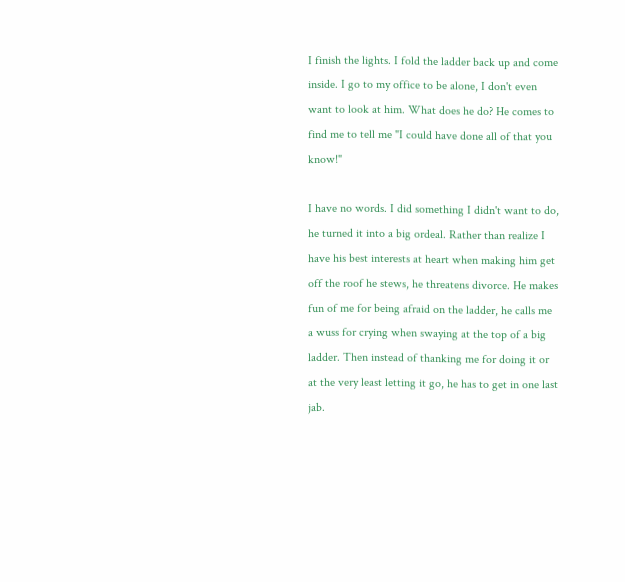I finish the lights. I fold the ladder back up and come inside. I go to my office to be alone, I don't even want to look at him. What does he do? He comes to find me to tell me "I could have done all of that you know!"

I have no words. I did something I didn't want to do, he turned it into a big ordeal. Rather than realize I have his best interests at heart when making him get off the roof he stews, he threatens divorce. He makes fun of me for being afraid on the ladder, he calls me a wuss for crying when swaying at the top of a big ladder. Then instead of thanking me for doing it or at the very least letting it go, he has to get in one last jab.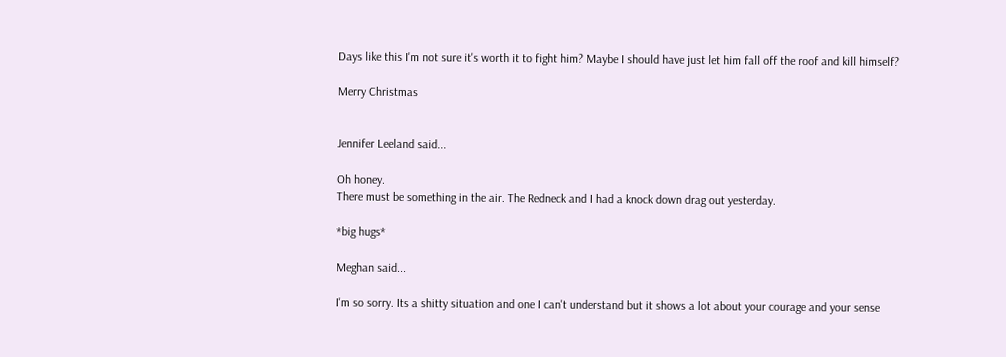Days like this I'm not sure it's worth it to fight him? Maybe I should have just let him fall off the roof and kill himself?

Merry Christmas


Jennifer Leeland said...

Oh honey.
There must be something in the air. The Redneck and I had a knock down drag out yesterday.

*big hugs*

Meghan said...

I'm so sorry. Its a shitty situation and one I can't understand but it shows a lot about your courage and your sense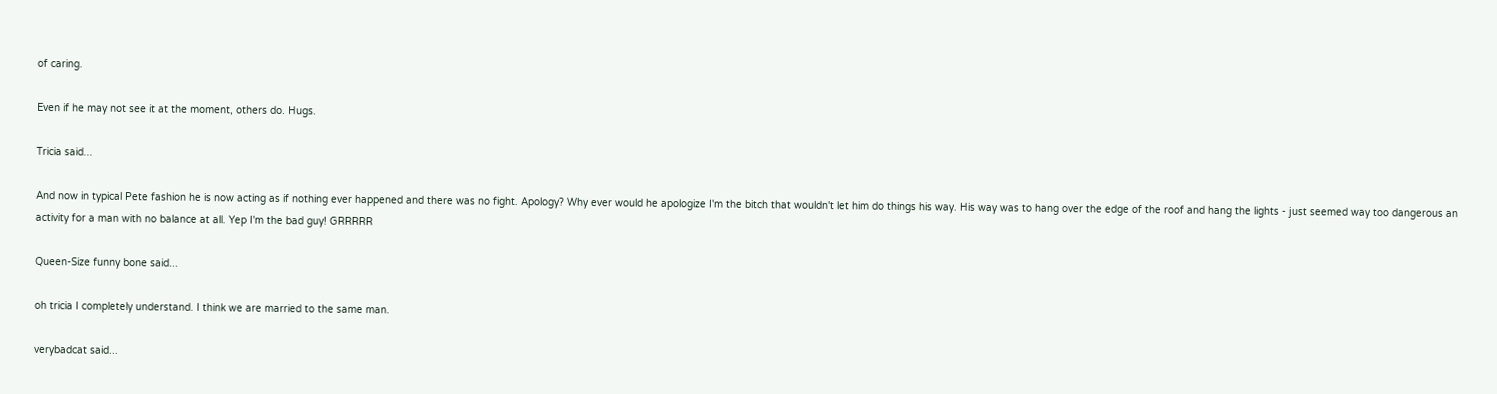of caring.

Even if he may not see it at the moment, others do. Hugs.

Tricia said...

And now in typical Pete fashion he is now acting as if nothing ever happened and there was no fight. Apology? Why ever would he apologize I'm the bitch that wouldn't let him do things his way. His way was to hang over the edge of the roof and hang the lights - just seemed way too dangerous an activity for a man with no balance at all. Yep I'm the bad guy! GRRRRR

Queen-Size funny bone said...

oh tricia I completely understand. I think we are married to the same man.

verybadcat said...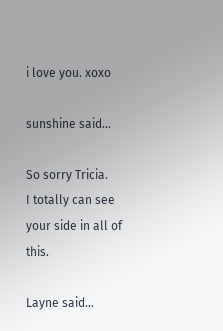i love you. xoxo

sunshine said...

So sorry Tricia.
I totally can see your side in all of this.

Layne said...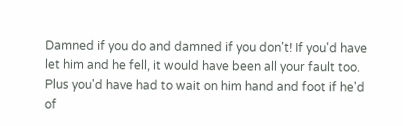Damned if you do and damned if you don't! If you'd have let him and he fell, it would have been all your fault too. Plus you'd have had to wait on him hand and foot if he'd of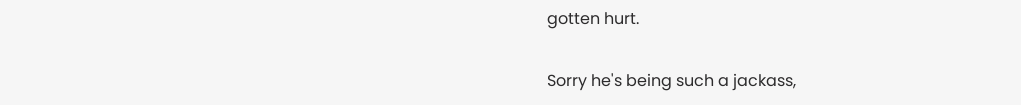gotten hurt.

Sorry he's being such a jackass,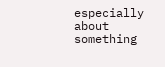especially about something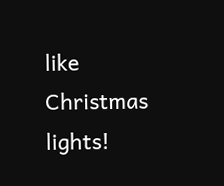like Christmas lights!